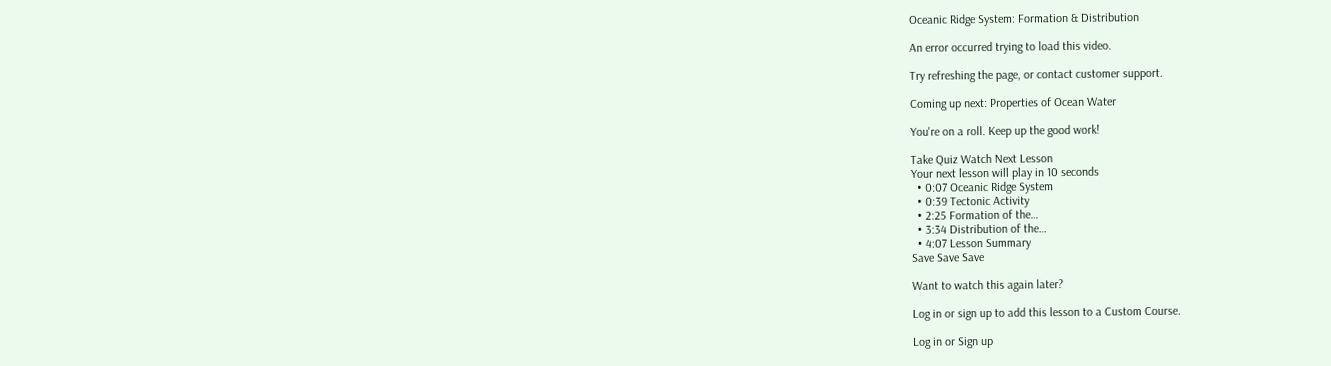Oceanic Ridge System: Formation & Distribution

An error occurred trying to load this video.

Try refreshing the page, or contact customer support.

Coming up next: Properties of Ocean Water

You're on a roll. Keep up the good work!

Take Quiz Watch Next Lesson
Your next lesson will play in 10 seconds
  • 0:07 Oceanic Ridge System
  • 0:39 Tectonic Activity
  • 2:25 Formation of the…
  • 3:34 Distribution of the…
  • 4:07 Lesson Summary
Save Save Save

Want to watch this again later?

Log in or sign up to add this lesson to a Custom Course.

Log in or Sign up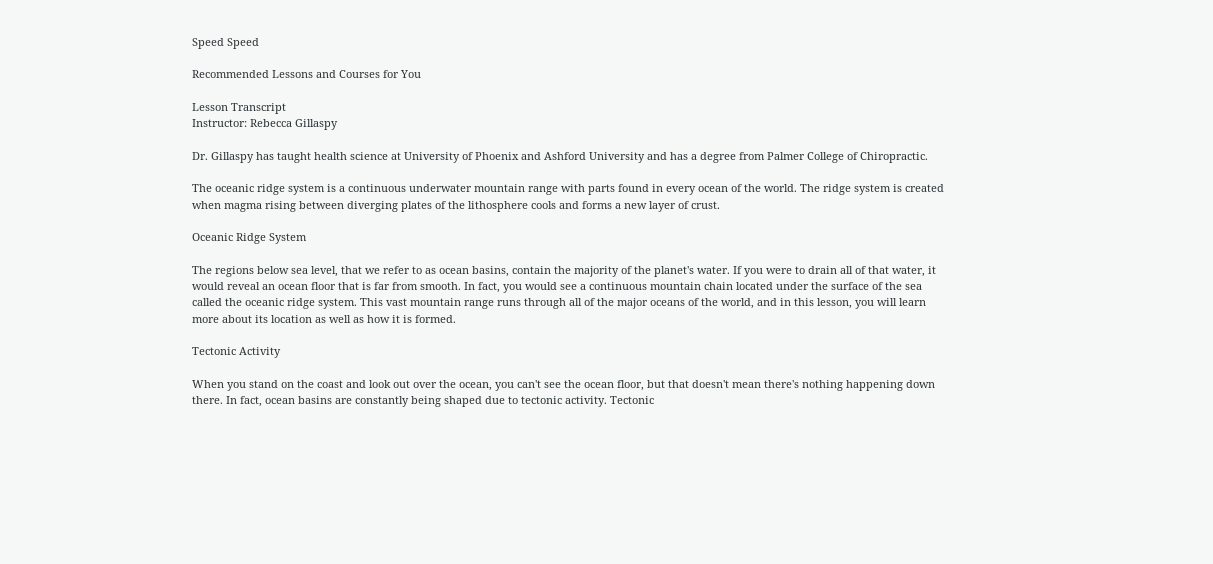Speed Speed

Recommended Lessons and Courses for You

Lesson Transcript
Instructor: Rebecca Gillaspy

Dr. Gillaspy has taught health science at University of Phoenix and Ashford University and has a degree from Palmer College of Chiropractic.

The oceanic ridge system is a continuous underwater mountain range with parts found in every ocean of the world. The ridge system is created when magma rising between diverging plates of the lithosphere cools and forms a new layer of crust.

Oceanic Ridge System

The regions below sea level, that we refer to as ocean basins, contain the majority of the planet's water. If you were to drain all of that water, it would reveal an ocean floor that is far from smooth. In fact, you would see a continuous mountain chain located under the surface of the sea called the oceanic ridge system. This vast mountain range runs through all of the major oceans of the world, and in this lesson, you will learn more about its location as well as how it is formed.

Tectonic Activity

When you stand on the coast and look out over the ocean, you can't see the ocean floor, but that doesn't mean there's nothing happening down there. In fact, ocean basins are constantly being shaped due to tectonic activity. Tectonic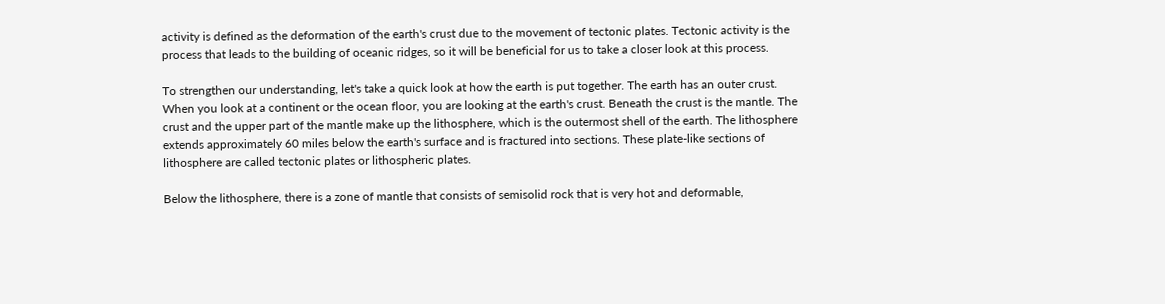activity is defined as the deformation of the earth's crust due to the movement of tectonic plates. Tectonic activity is the process that leads to the building of oceanic ridges, so it will be beneficial for us to take a closer look at this process.

To strengthen our understanding, let's take a quick look at how the earth is put together. The earth has an outer crust. When you look at a continent or the ocean floor, you are looking at the earth's crust. Beneath the crust is the mantle. The crust and the upper part of the mantle make up the lithosphere, which is the outermost shell of the earth. The lithosphere extends approximately 60 miles below the earth's surface and is fractured into sections. These plate-like sections of lithosphere are called tectonic plates or lithospheric plates.

Below the lithosphere, there is a zone of mantle that consists of semisolid rock that is very hot and deformable,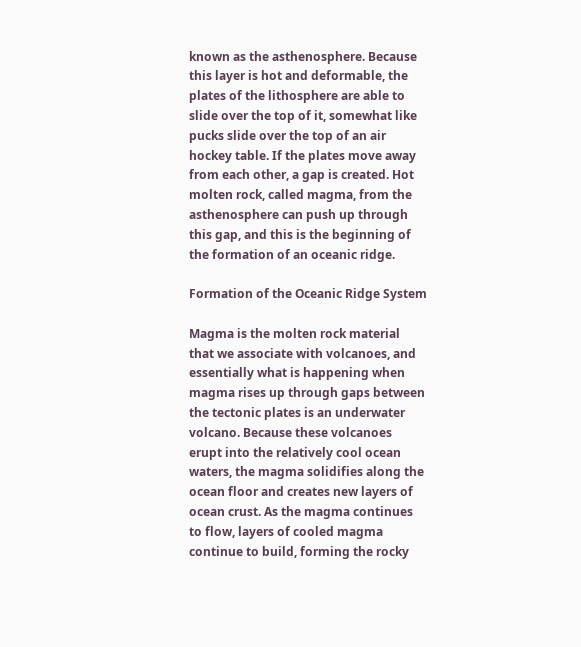known as the asthenosphere. Because this layer is hot and deformable, the plates of the lithosphere are able to slide over the top of it, somewhat like pucks slide over the top of an air hockey table. If the plates move away from each other, a gap is created. Hot molten rock, called magma, from the asthenosphere can push up through this gap, and this is the beginning of the formation of an oceanic ridge.

Formation of the Oceanic Ridge System

Magma is the molten rock material that we associate with volcanoes, and essentially what is happening when magma rises up through gaps between the tectonic plates is an underwater volcano. Because these volcanoes erupt into the relatively cool ocean waters, the magma solidifies along the ocean floor and creates new layers of ocean crust. As the magma continues to flow, layers of cooled magma continue to build, forming the rocky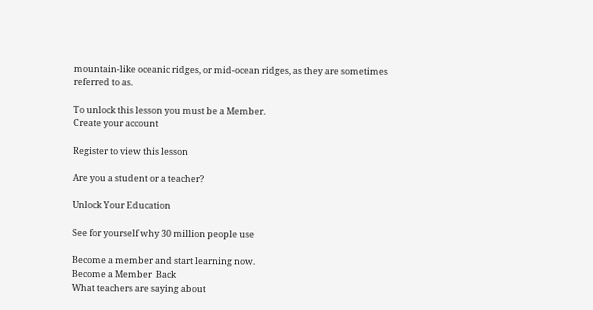mountain-like oceanic ridges, or mid-ocean ridges, as they are sometimes referred to as.

To unlock this lesson you must be a Member.
Create your account

Register to view this lesson

Are you a student or a teacher?

Unlock Your Education

See for yourself why 30 million people use

Become a member and start learning now.
Become a Member  Back
What teachers are saying about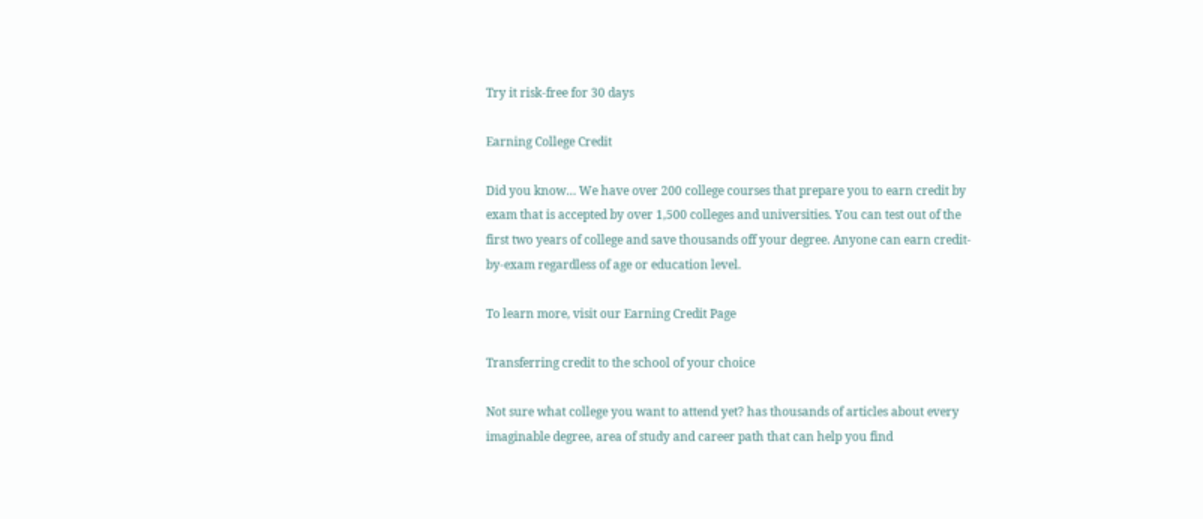Try it risk-free for 30 days

Earning College Credit

Did you know… We have over 200 college courses that prepare you to earn credit by exam that is accepted by over 1,500 colleges and universities. You can test out of the first two years of college and save thousands off your degree. Anyone can earn credit-by-exam regardless of age or education level.

To learn more, visit our Earning Credit Page

Transferring credit to the school of your choice

Not sure what college you want to attend yet? has thousands of articles about every imaginable degree, area of study and career path that can help you find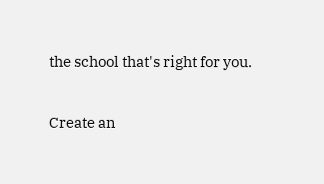the school that's right for you.

Create an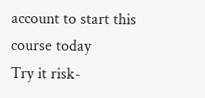account to start this course today
Try it risk-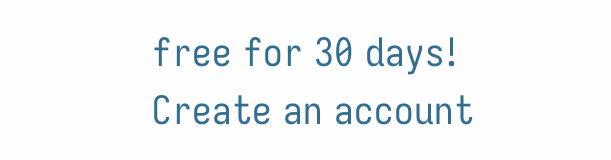free for 30 days!
Create an account